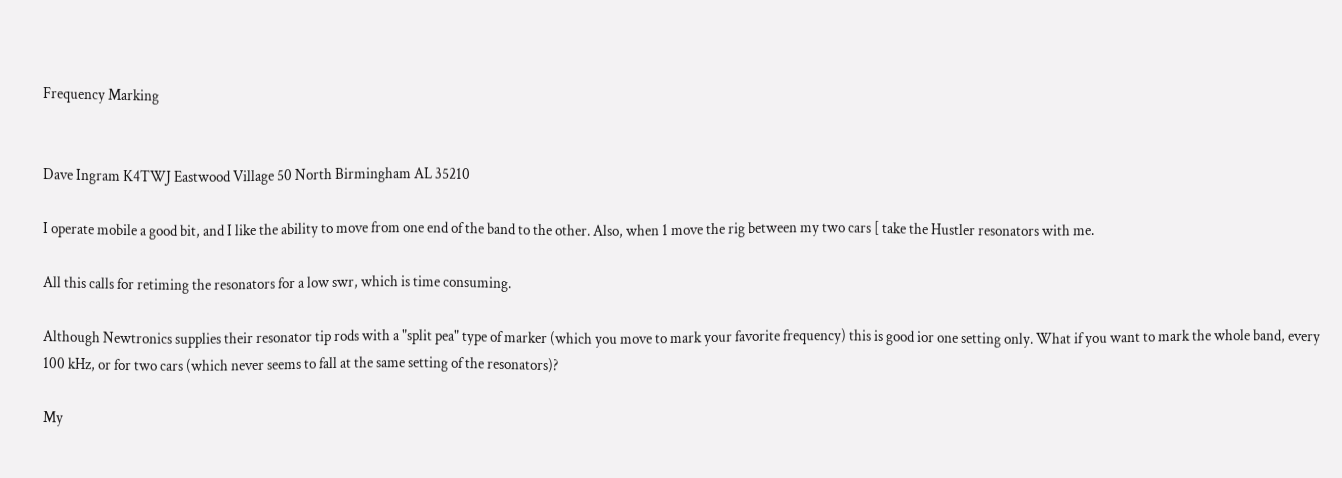Frequency Marking


Dave Ingram K4TWJ Eastwood Village 50 North Birmingham AL 35210

I operate mobile a good bit, and I like the ability to move from one end of the band to the other. Also, when 1 move the rig between my two cars [ take the Hustler resonators with me.

All this calls for retiming the resonators for a low swr, which is time consuming.

Although Newtronics supplies their resonator tip rods with a "split pea" type of marker (which you move to mark your favorite frequency) this is good ior one setting only. What if you want to mark the whole band, every 100 kHz, or for two cars (which never seems to fall at the same setting of the resonators)?

My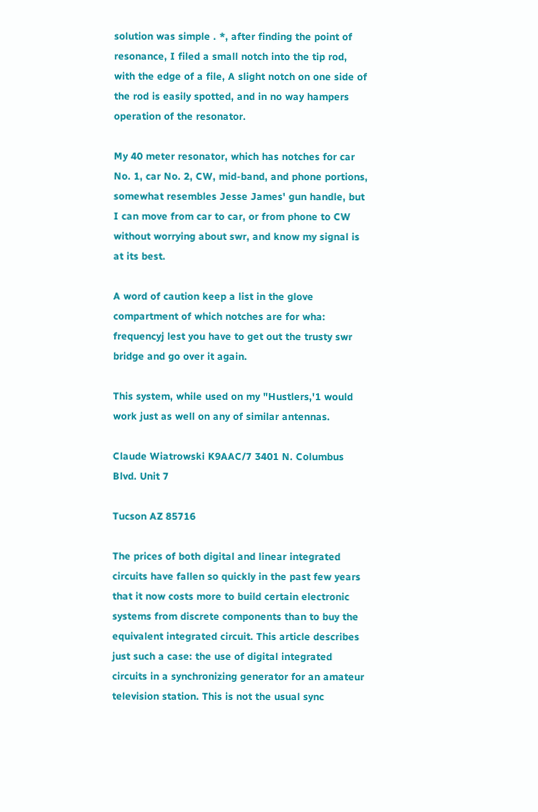solution was simple . *, after finding the point of resonance, I filed a small notch into the tip rod, with the edge of a file, A slight notch on one side of the rod is easily spotted, and in no way hampers operation of the resonator.

My 40 meter resonator, which has notches for car No. 1, car No. 2, CW, mid-band, and phone portions, somewhat resembles Jesse James' gun handle, but I can move from car to car, or from phone to CW without worrying about swr, and know my signal is at its best.

A word of caution keep a list in the glove compartment of which notches are for wha: frequencyj lest you have to get out the trusty swr bridge and go over it again.

This system, while used on my "Hustlers,'1 would work just as well on any of similar antennas.

Claude Wiatrowski K9AAC/7 3401 N. Columbus Blvd. Unit 7

Tucson AZ 85716

The prices of both digital and linear integrated circuits have fallen so quickly in the past few years that it now costs more to build certain electronic systems from discrete components than to buy the equivalent integrated circuit. This article describes just such a case: the use of digital integrated circuits in a synchronizing generator for an amateur television station. This is not the usual sync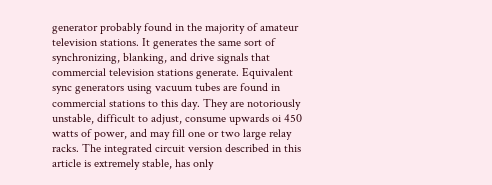generator probably found in the majority of amateur television stations. It generates the same sort of synchronizing, blanking, and drive signals that commercial television stations generate. Equivalent sync generators using vacuum tubes are found in commercial stations to this day. They are notoriously unstable, difficult to adjust, consume upwards oi 450 watts of power, and may fill one or two large relay racks. The integrated circuit version described in this article is extremely stable, has only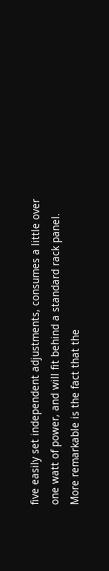five easily set independent adjustments, consumes a little over one watt of power, and will fit behind a standard rack panel. More remarkable is the fact that the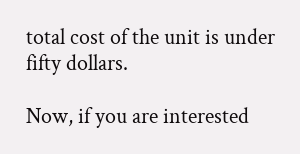total cost of the unit is under fifty dollars.

Now, if you are interested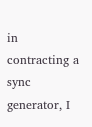in contracting a sync generator, I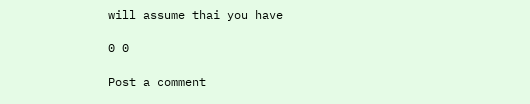will assume thai you have

0 0

Post a comment